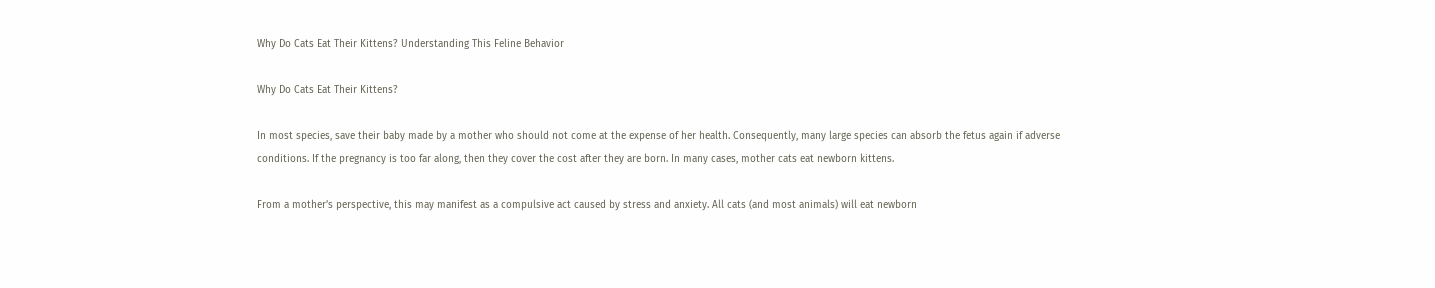Why Do Cats Eat Their Kittens? Understanding This Feline Behavior

Why Do Cats Eat Their Kittens?

In most species, save their baby made by a mother who should not come at the expense of her health. Consequently, many large species can absorb the fetus again if adverse conditions. If the pregnancy is too far along, then they cover the cost after they are born. In many cases, mother cats eat newborn kittens.

From a mother’s perspective, this may manifest as a compulsive act caused by stress and anxiety. All cats (and most animals) will eat newborn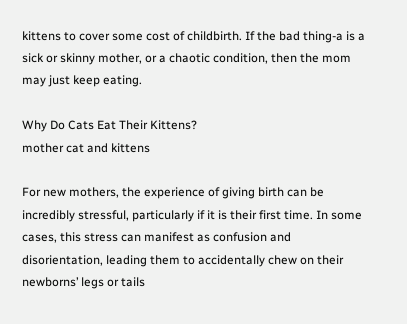kittens to cover some cost of childbirth. If the bad thing-a is a sick or skinny mother, or a chaotic condition, then the mom may just keep eating.

Why Do Cats Eat Their Kittens?
mother cat and kittens

For new mothers, the experience of giving birth can be incredibly stressful, particularly if it is their first time. In some cases, this stress can manifest as confusion and disorientation, leading them to accidentally chew on their newborns’ legs or tails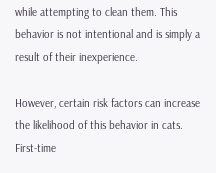while attempting to clean them. This behavior is not intentional and is simply a result of their inexperience.

However, certain risk factors can increase the likelihood of this behavior in cats. First-time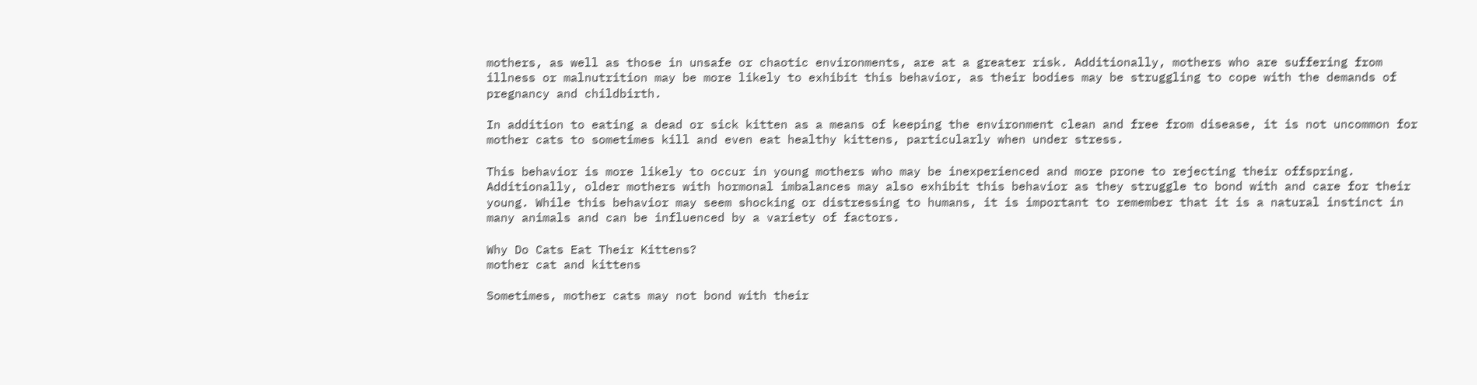mothers, as well as those in unsafe or chaotic environments, are at a greater risk. Additionally, mothers who are suffering from illness or malnutrition may be more likely to exhibit this behavior, as their bodies may be struggling to cope with the demands of pregnancy and childbirth.

In addition to eating a dead or sick kitten as a means of keeping the environment clean and free from disease, it is not uncommon for mother cats to sometimes kill and even eat healthy kittens, particularly when under stress.

This behavior is more likely to occur in young mothers who may be inexperienced and more prone to rejecting their offspring. Additionally, older mothers with hormonal imbalances may also exhibit this behavior as they struggle to bond with and care for their young. While this behavior may seem shocking or distressing to humans, it is important to remember that it is a natural instinct in many animals and can be influenced by a variety of factors.

Why Do Cats Eat Their Kittens?
mother cat and kittens

Sometimes, mother cats may not bond with their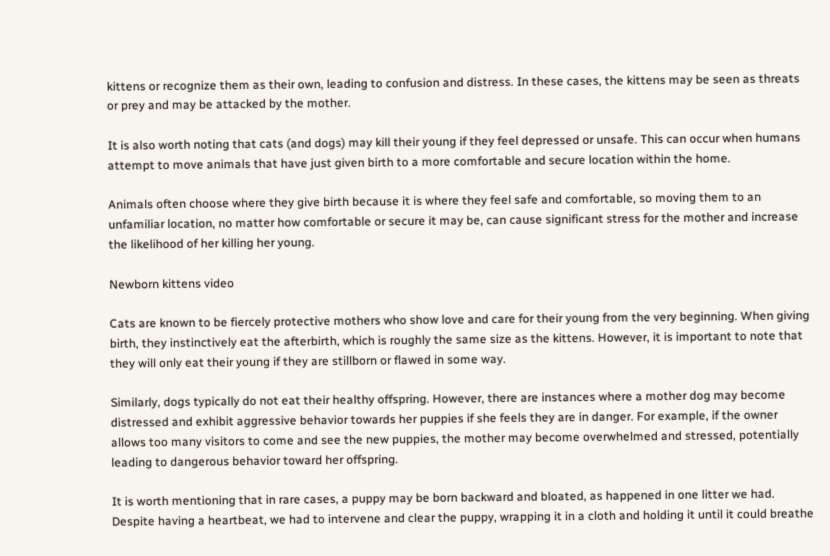kittens or recognize them as their own, leading to confusion and distress. In these cases, the kittens may be seen as threats or prey and may be attacked by the mother.

It is also worth noting that cats (and dogs) may kill their young if they feel depressed or unsafe. This can occur when humans attempt to move animals that have just given birth to a more comfortable and secure location within the home.

Animals often choose where they give birth because it is where they feel safe and comfortable, so moving them to an unfamiliar location, no matter how comfortable or secure it may be, can cause significant stress for the mother and increase the likelihood of her killing her young.

Newborn kittens video

Cats are known to be fiercely protective mothers who show love and care for their young from the very beginning. When giving birth, they instinctively eat the afterbirth, which is roughly the same size as the kittens. However, it is important to note that they will only eat their young if they are stillborn or flawed in some way.

Similarly, dogs typically do not eat their healthy offspring. However, there are instances where a mother dog may become distressed and exhibit aggressive behavior towards her puppies if she feels they are in danger. For example, if the owner allows too many visitors to come and see the new puppies, the mother may become overwhelmed and stressed, potentially leading to dangerous behavior toward her offspring.

It is worth mentioning that in rare cases, a puppy may be born backward and bloated, as happened in one litter we had. Despite having a heartbeat, we had to intervene and clear the puppy, wrapping it in a cloth and holding it until it could breathe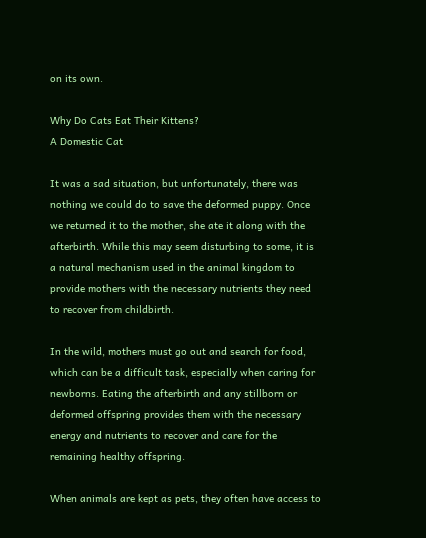on its own.

Why Do Cats Eat Their Kittens?
A Domestic Cat

It was a sad situation, but unfortunately, there was nothing we could do to save the deformed puppy. Once we returned it to the mother, she ate it along with the afterbirth. While this may seem disturbing to some, it is a natural mechanism used in the animal kingdom to provide mothers with the necessary nutrients they need to recover from childbirth.

In the wild, mothers must go out and search for food, which can be a difficult task, especially when caring for newborns. Eating the afterbirth and any stillborn or deformed offspring provides them with the necessary energy and nutrients to recover and care for the remaining healthy offspring.

When animals are kept as pets, they often have access to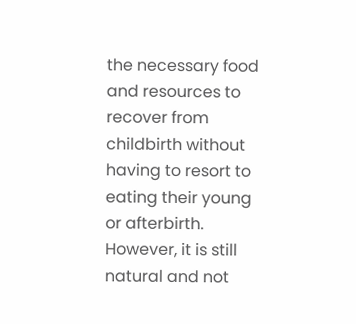the necessary food and resources to recover from childbirth without having to resort to eating their young or afterbirth. However, it is still natural and not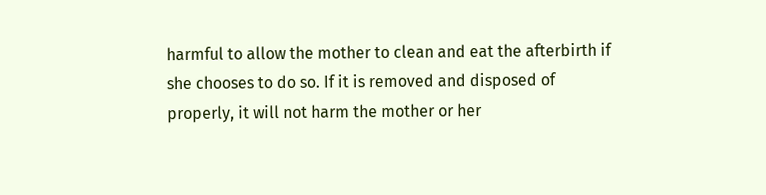harmful to allow the mother to clean and eat the afterbirth if she chooses to do so. If it is removed and disposed of properly, it will not harm the mother or her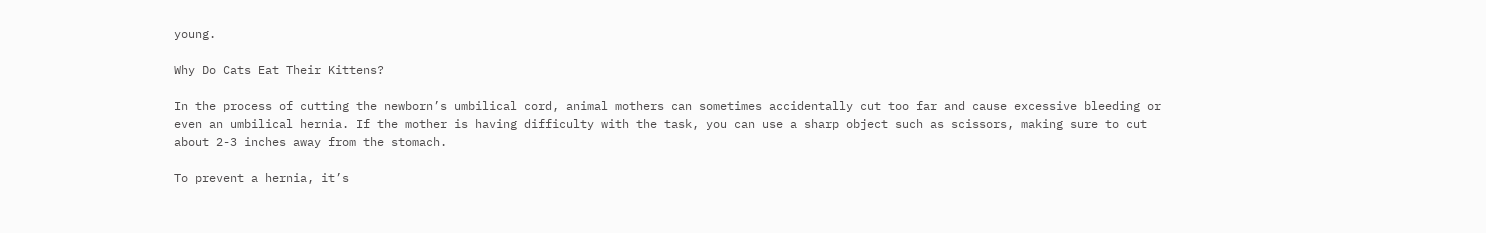young.

Why Do Cats Eat Their Kittens?

In the process of cutting the newborn’s umbilical cord, animal mothers can sometimes accidentally cut too far and cause excessive bleeding or even an umbilical hernia. If the mother is having difficulty with the task, you can use a sharp object such as scissors, making sure to cut about 2-3 inches away from the stomach.

To prevent a hernia, it’s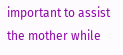important to assist the mother while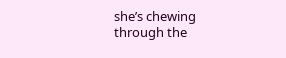she’s chewing through the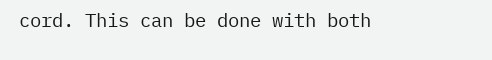cord. This can be done with both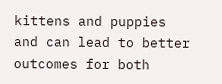kittens and puppies and can lead to better outcomes for both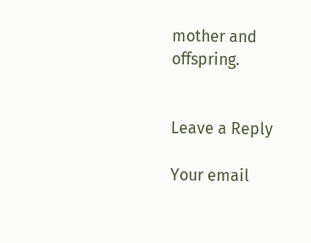mother and offspring.


Leave a Reply

Your email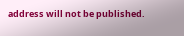address will not be published.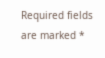Required fields are marked *